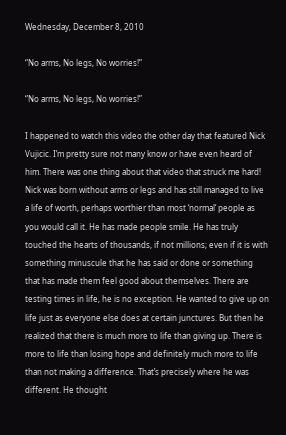Wednesday, December 8, 2010

“No arms, No legs, No worries!”

“No arms, No legs, No worries!”

I happened to watch this video the other day that featured Nick Vujicic. I’m pretty sure not many know or have even heard of him. There was one thing about that video that struck me hard! Nick was born without arms or legs and has still managed to live a life of worth, perhaps worthier than most ‘normal’ people as you would call it. He has made people smile. He has truly touched the hearts of thousands, if not millions; even if it is with something minuscule that he has said or done or something that has made them feel good about themselves. There are testing times in life, he is no exception. He wanted to give up on life just as everyone else does at certain junctures. But then he realized that there is much more to life than giving up. There is more to life than losing hope and definitely much more to life than not making a difference. That’s precisely where he was different. He thought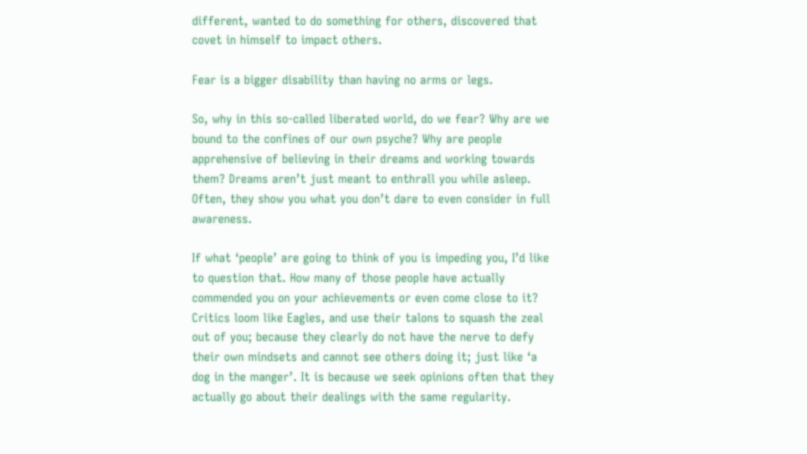different, wanted to do something for others, discovered that covet in himself to impact others.

Fear is a bigger disability than having no arms or legs.

So, why in this so-called liberated world, do we fear? Why are we bound to the confines of our own psyche? Why are people apprehensive of believing in their dreams and working towards them? Dreams aren’t just meant to enthrall you while asleep. Often, they show you what you don’t dare to even consider in full awareness.

If what ‘people’ are going to think of you is impeding you, I’d like to question that. How many of those people have actually commended you on your achievements or even come close to it? Critics loom like Eagles, and use their talons to squash the zeal out of you; because they clearly do not have the nerve to defy their own mindsets and cannot see others doing it; just like ‘a dog in the manger’. It is because we seek opinions often that they actually go about their dealings with the same regularity.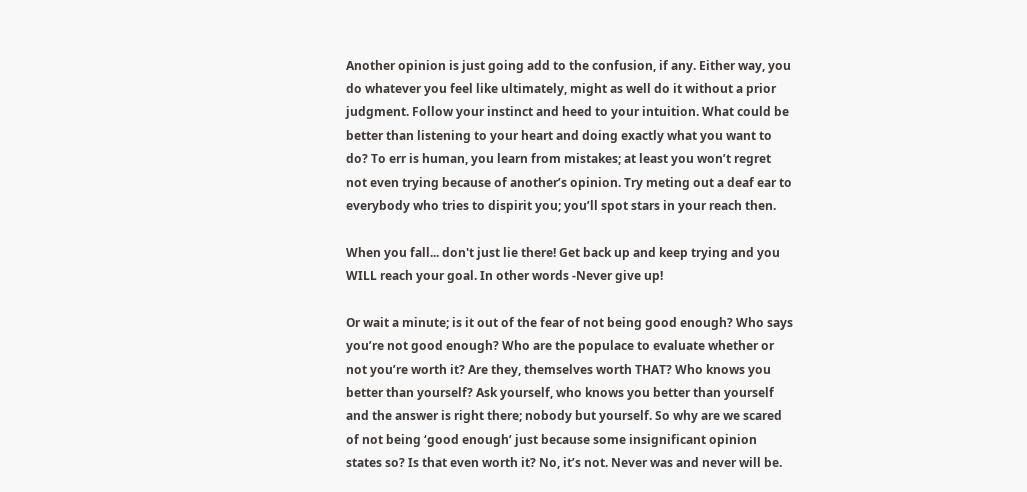Another opinion is just going add to the confusion, if any. Either way, you do whatever you feel like ultimately, might as well do it without a prior judgment. Follow your instinct and heed to your intuition. What could be better than listening to your heart and doing exactly what you want to do? To err is human, you learn from mistakes; at least you won’t regret not even trying because of another’s opinion. Try meting out a deaf ear to everybody who tries to dispirit you; you’ll spot stars in your reach then.

When you fall... don't just lie there! Get back up and keep trying and you WILL reach your goal. In other words -Never give up!

Or wait a minute; is it out of the fear of not being good enough? Who says you’re not good enough? Who are the populace to evaluate whether or not you’re worth it? Are they, themselves worth THAT? Who knows you better than yourself? Ask yourself, who knows you better than yourself and the answer is right there; nobody but yourself. So why are we scared of not being ‘good enough’ just because some insignificant opinion states so? Is that even worth it? No, it’s not. Never was and never will be.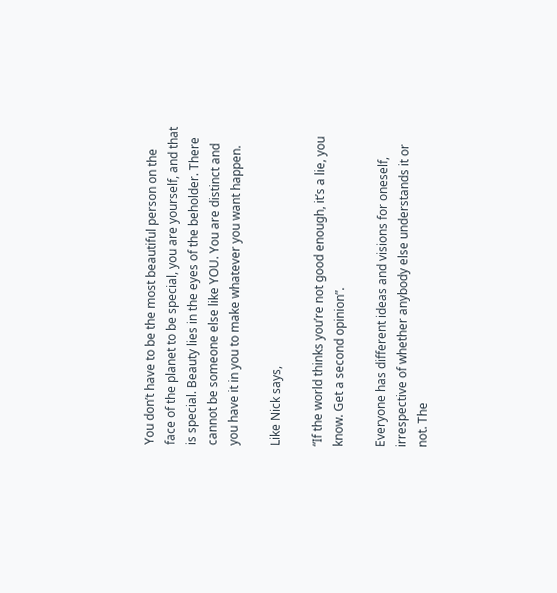You don’t have to be the most beautiful person on the face of the planet to be special, you are yourself, and that is special. Beauty lies in the eyes of the beholder. There cannot be someone else like YOU. You are distinct and you have it in you to make whatever you want happen.

Like Nick says,

“If the world thinks you’re not good enough, it’s a lie, you know. Get a second opinion”.

Everyone has different ideas and visions for oneself, irrespective of whether anybody else understands it or not. The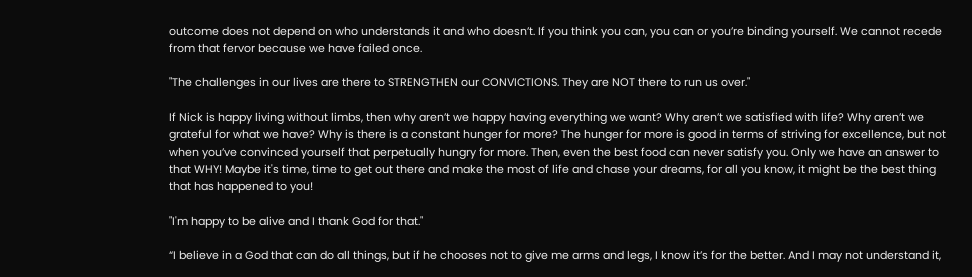outcome does not depend on who understands it and who doesn’t. If you think you can, you can or you’re binding yourself. We cannot recede from that fervor because we have failed once.

"The challenges in our lives are there to STRENGTHEN our CONVICTIONS. They are NOT there to run us over."

If Nick is happy living without limbs, then why aren’t we happy having everything we want? Why aren’t we satisfied with life? Why aren’t we grateful for what we have? Why is there is a constant hunger for more? The hunger for more is good in terms of striving for excellence, but not when you’ve convinced yourself that perpetually hungry for more. Then, even the best food can never satisfy you. Only we have an answer to that WHY! Maybe it's time, time to get out there and make the most of life and chase your dreams, for all you know, it might be the best thing that has happened to you!

"I'm happy to be alive and I thank God for that."

“I believe in a God that can do all things, but if he chooses not to give me arms and legs, I know it’s for the better. And I may not understand it,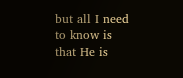but all I need to know is that He is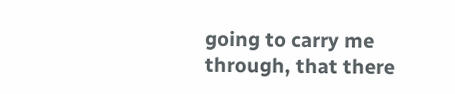going to carry me through, that there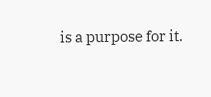is a purpose for it.